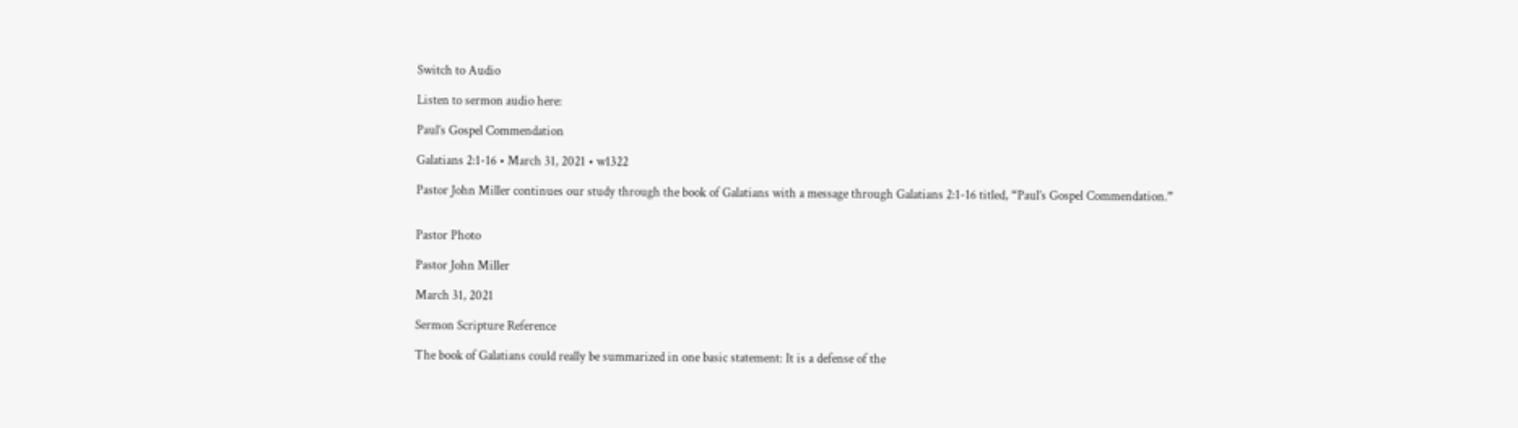Switch to Audio

Listen to sermon audio here:

Paul’s Gospel Commendation

Galatians 2:1-16 • March 31, 2021 • w1322

Pastor John Miller continues our study through the book of Galatians with a message through Galatians 2:1-16 titled, “Paul’s Gospel Commendation.”


Pastor Photo

Pastor John Miller

March 31, 2021

Sermon Scripture Reference

The book of Galatians could really be summarized in one basic statement: It is a defense of the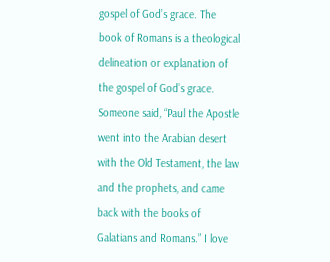gospel of God’s grace. The book of Romans is a theological delineation or explanation of the gospel of God’s grace. Someone said, “Paul the Apostle went into the Arabian desert with the Old Testament, the law and the prophets, and came back with the books of Galatians and Romans.” I love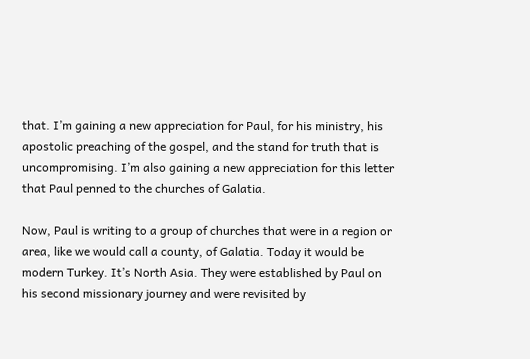that. I’m gaining a new appreciation for Paul, for his ministry, his apostolic preaching of the gospel, and the stand for truth that is uncompromising. I’m also gaining a new appreciation for this letter that Paul penned to the churches of Galatia.

Now, Paul is writing to a group of churches that were in a region or area, like we would call a county, of Galatia. Today it would be modern Turkey. It’s North Asia. They were established by Paul on his second missionary journey and were revisited by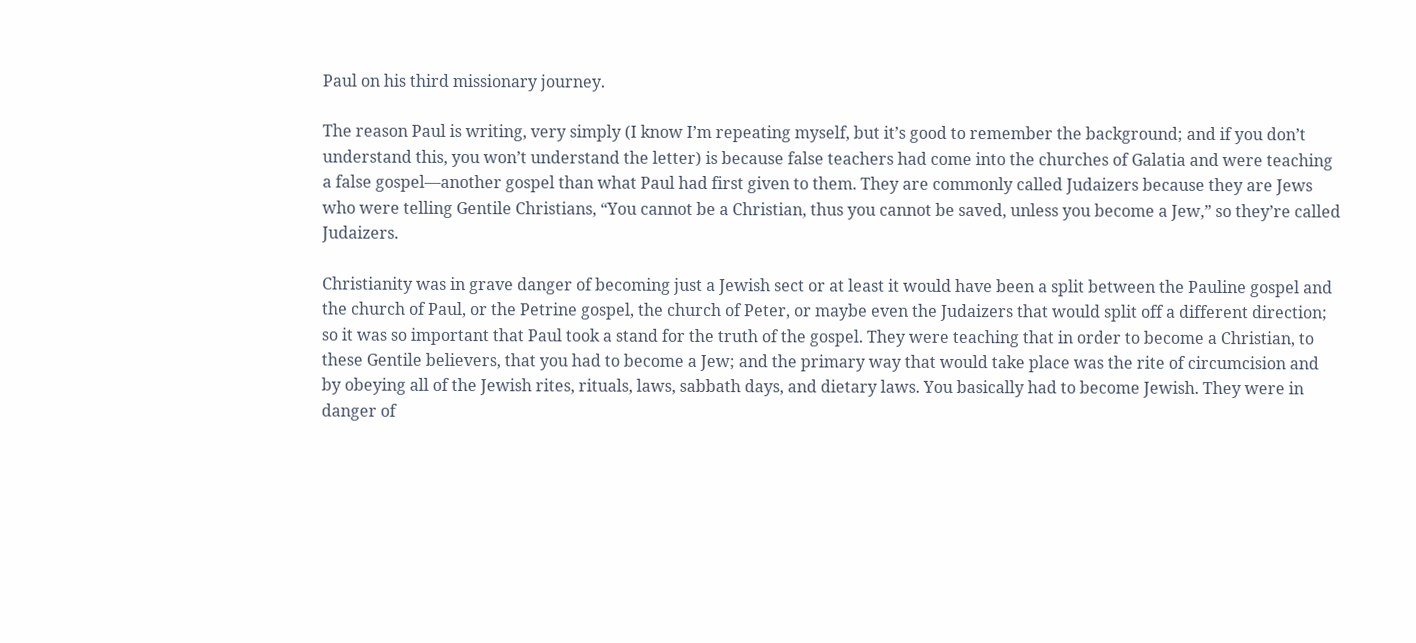Paul on his third missionary journey.

The reason Paul is writing, very simply (I know I’m repeating myself, but it’s good to remember the background; and if you don’t understand this, you won’t understand the letter) is because false teachers had come into the churches of Galatia and were teaching a false gospel—another gospel than what Paul had first given to them. They are commonly called Judaizers because they are Jews who were telling Gentile Christians, “You cannot be a Christian, thus you cannot be saved, unless you become a Jew,” so they’re called Judaizers.

Christianity was in grave danger of becoming just a Jewish sect or at least it would have been a split between the Pauline gospel and the church of Paul, or the Petrine gospel, the church of Peter, or maybe even the Judaizers that would split off a different direction; so it was so important that Paul took a stand for the truth of the gospel. They were teaching that in order to become a Christian, to these Gentile believers, that you had to become a Jew; and the primary way that would take place was the rite of circumcision and by obeying all of the Jewish rites, rituals, laws, sabbath days, and dietary laws. You basically had to become Jewish. They were in danger of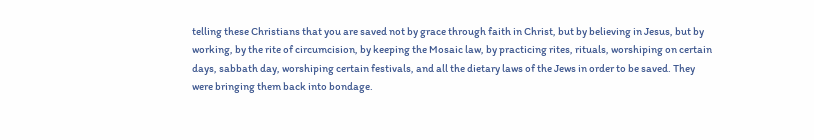telling these Christians that you are saved not by grace through faith in Christ, but by believing in Jesus, but by working, by the rite of circumcision, by keeping the Mosaic law, by practicing rites, rituals, worshiping on certain days, sabbath day, worshiping certain festivals, and all the dietary laws of the Jews in order to be saved. They were bringing them back into bondage.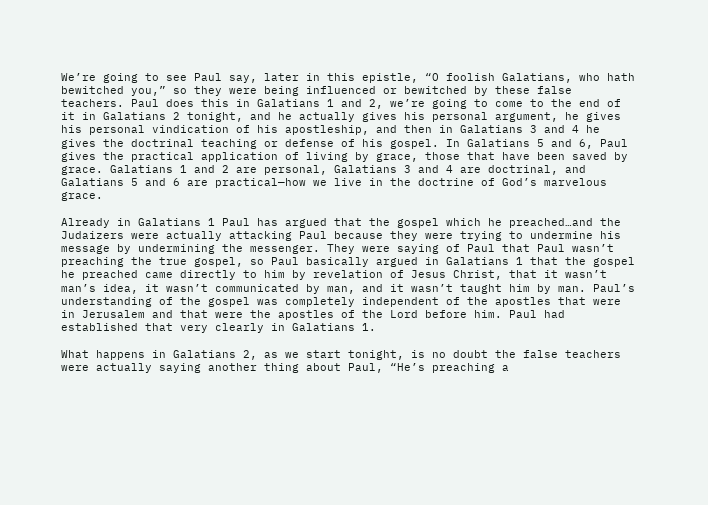We’re going to see Paul say, later in this epistle, “O foolish Galatians, who hath bewitched you,” so they were being influenced or bewitched by these false teachers. Paul does this in Galatians 1 and 2, we’re going to come to the end of it in Galatians 2 tonight, and he actually gives his personal argument, he gives his personal vindication of his apostleship, and then in Galatians 3 and 4 he gives the doctrinal teaching or defense of his gospel. In Galatians 5 and 6, Paul gives the practical application of living by grace, those that have been saved by grace. Galatians 1 and 2 are personal, Galatians 3 and 4 are doctrinal, and Galatians 5 and 6 are practical—how we live in the doctrine of God’s marvelous grace.

Already in Galatians 1 Paul has argued that the gospel which he preached…and the Judaizers were actually attacking Paul because they were trying to undermine his message by undermining the messenger. They were saying of Paul that Paul wasn’t preaching the true gospel, so Paul basically argued in Galatians 1 that the gospel he preached came directly to him by revelation of Jesus Christ, that it wasn’t man’s idea, it wasn’t communicated by man, and it wasn’t taught him by man. Paul’s understanding of the gospel was completely independent of the apostles that were in Jerusalem and that were the apostles of the Lord before him. Paul had established that very clearly in Galatians 1.

What happens in Galatians 2, as we start tonight, is no doubt the false teachers were actually saying another thing about Paul, “He’s preaching a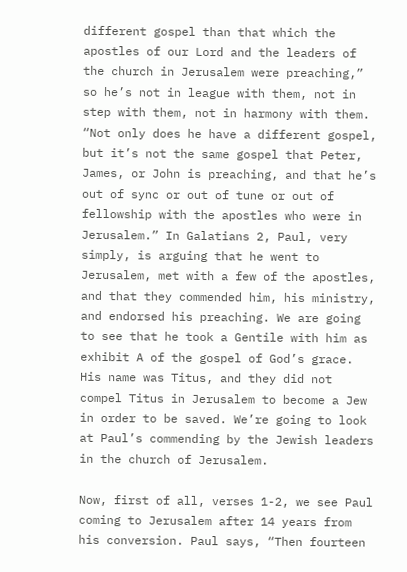different gospel than that which the apostles of our Lord and the leaders of the church in Jerusalem were preaching,” so he’s not in league with them, not in step with them, not in harmony with them. “Not only does he have a different gospel, but it’s not the same gospel that Peter, James, or John is preaching, and that he’s out of sync or out of tune or out of fellowship with the apostles who were in Jerusalem.” In Galatians 2, Paul, very simply, is arguing that he went to Jerusalem, met with a few of the apostles, and that they commended him, his ministry, and endorsed his preaching. We are going to see that he took a Gentile with him as exhibit A of the gospel of God’s grace. His name was Titus, and they did not compel Titus in Jerusalem to become a Jew in order to be saved. We’re going to look at Paul’s commending by the Jewish leaders in the church of Jerusalem.

Now, first of all, verses 1-2, we see Paul coming to Jerusalem after 14 years from his conversion. Paul says, “Then fourteen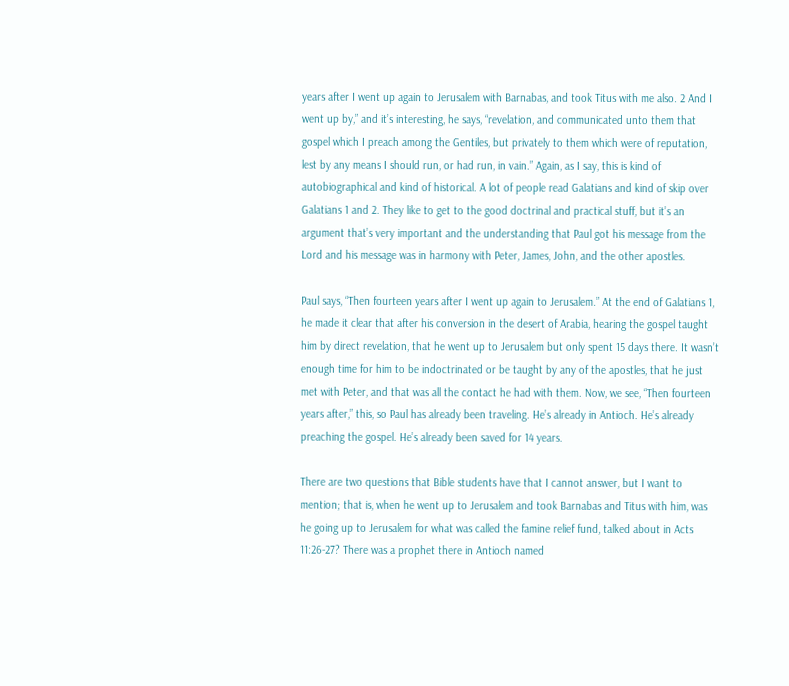years after I went up again to Jerusalem with Barnabas, and took Titus with me also. 2 And I went up by,” and it’s interesting, he says, “revelation, and communicated unto them that gospel which I preach among the Gentiles, but privately to them which were of reputation, lest by any means I should run, or had run, in vain.” Again, as I say, this is kind of autobiographical and kind of historical. A lot of people read Galatians and kind of skip over Galatians 1 and 2. They like to get to the good doctrinal and practical stuff, but it’s an argument that’s very important and the understanding that Paul got his message from the Lord and his message was in harmony with Peter, James, John, and the other apostles.

Paul says, “Then fourteen years after I went up again to Jerusalem.” At the end of Galatians 1, he made it clear that after his conversion in the desert of Arabia, hearing the gospel taught him by direct revelation, that he went up to Jerusalem but only spent 15 days there. It wasn’t enough time for him to be indoctrinated or be taught by any of the apostles, that he just met with Peter, and that was all the contact he had with them. Now, we see, “Then fourteen years after,” this, so Paul has already been traveling. He’s already in Antioch. He’s already preaching the gospel. He’s already been saved for 14 years.

There are two questions that Bible students have that I cannot answer, but I want to mention; that is, when he went up to Jerusalem and took Barnabas and Titus with him, was he going up to Jerusalem for what was called the famine relief fund, talked about in Acts 11:26-27? There was a prophet there in Antioch named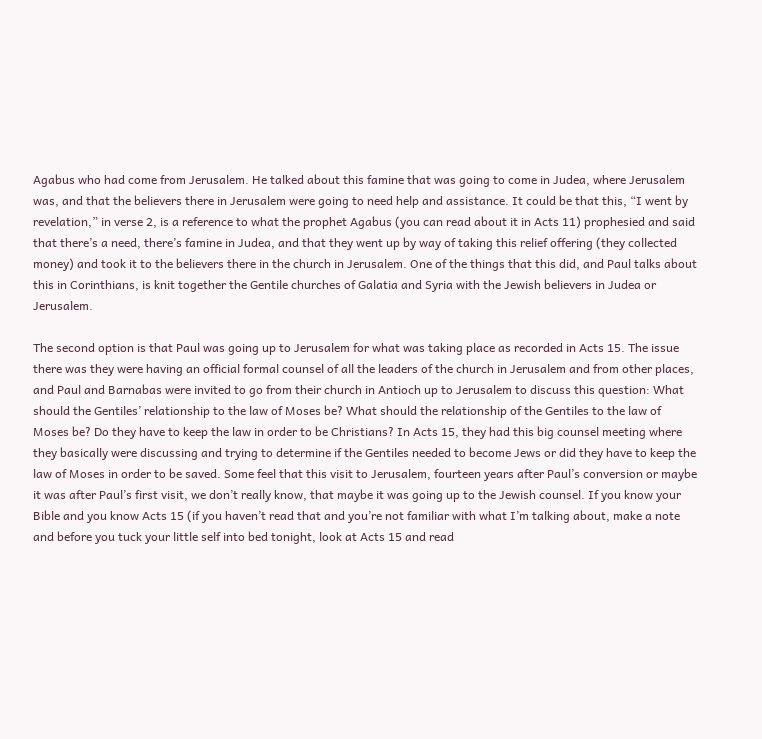Agabus who had come from Jerusalem. He talked about this famine that was going to come in Judea, where Jerusalem was, and that the believers there in Jerusalem were going to need help and assistance. It could be that this, “I went by revelation,” in verse 2, is a reference to what the prophet Agabus (you can read about it in Acts 11) prophesied and said that there’s a need, there’s famine in Judea, and that they went up by way of taking this relief offering (they collected money) and took it to the believers there in the church in Jerusalem. One of the things that this did, and Paul talks about this in Corinthians, is knit together the Gentile churches of Galatia and Syria with the Jewish believers in Judea or Jerusalem.

The second option is that Paul was going up to Jerusalem for what was taking place as recorded in Acts 15. The issue there was they were having an official formal counsel of all the leaders of the church in Jerusalem and from other places, and Paul and Barnabas were invited to go from their church in Antioch up to Jerusalem to discuss this question: What should the Gentiles’ relationship to the law of Moses be? What should the relationship of the Gentiles to the law of Moses be? Do they have to keep the law in order to be Christians? In Acts 15, they had this big counsel meeting where they basically were discussing and trying to determine if the Gentiles needed to become Jews or did they have to keep the law of Moses in order to be saved. Some feel that this visit to Jerusalem, fourteen years after Paul’s conversion or maybe it was after Paul’s first visit, we don’t really know, that maybe it was going up to the Jewish counsel. If you know your Bible and you know Acts 15 (if you haven’t read that and you’re not familiar with what I’m talking about, make a note and before you tuck your little self into bed tonight, look at Acts 15 and read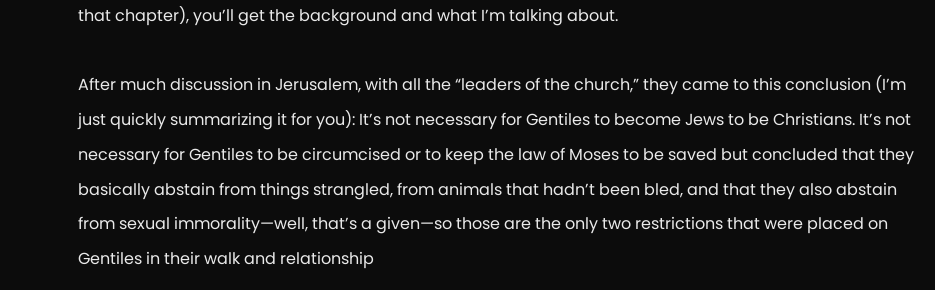that chapter), you’ll get the background and what I’m talking about.

After much discussion in Jerusalem, with all the “leaders of the church,” they came to this conclusion (I’m just quickly summarizing it for you): It’s not necessary for Gentiles to become Jews to be Christians. It’s not necessary for Gentiles to be circumcised or to keep the law of Moses to be saved but concluded that they basically abstain from things strangled, from animals that hadn’t been bled, and that they also abstain from sexual immorality—well, that’s a given—so those are the only two restrictions that were placed on Gentiles in their walk and relationship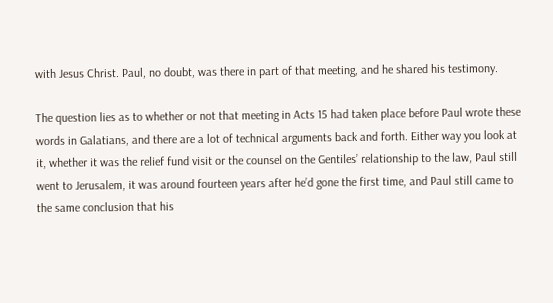with Jesus Christ. Paul, no doubt, was there in part of that meeting, and he shared his testimony.

The question lies as to whether or not that meeting in Acts 15 had taken place before Paul wrote these words in Galatians, and there are a lot of technical arguments back and forth. Either way you look at it, whether it was the relief fund visit or the counsel on the Gentiles’ relationship to the law, Paul still went to Jerusalem, it was around fourteen years after he’d gone the first time, and Paul still came to the same conclusion that his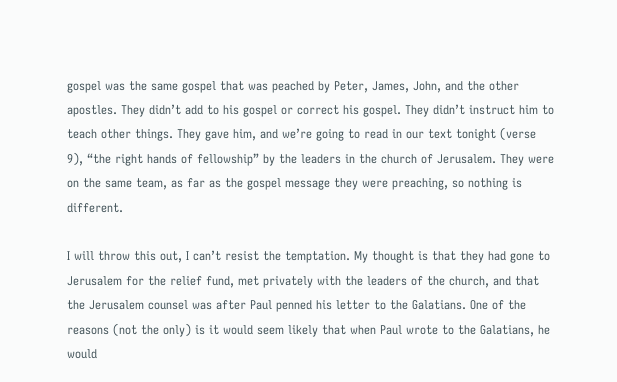gospel was the same gospel that was peached by Peter, James, John, and the other apostles. They didn’t add to his gospel or correct his gospel. They didn’t instruct him to teach other things. They gave him, and we’re going to read in our text tonight (verse 9), “the right hands of fellowship” by the leaders in the church of Jerusalem. They were on the same team, as far as the gospel message they were preaching, so nothing is different.

I will throw this out, I can’t resist the temptation. My thought is that they had gone to Jerusalem for the relief fund, met privately with the leaders of the church, and that the Jerusalem counsel was after Paul penned his letter to the Galatians. One of the reasons (not the only) is it would seem likely that when Paul wrote to the Galatians, he would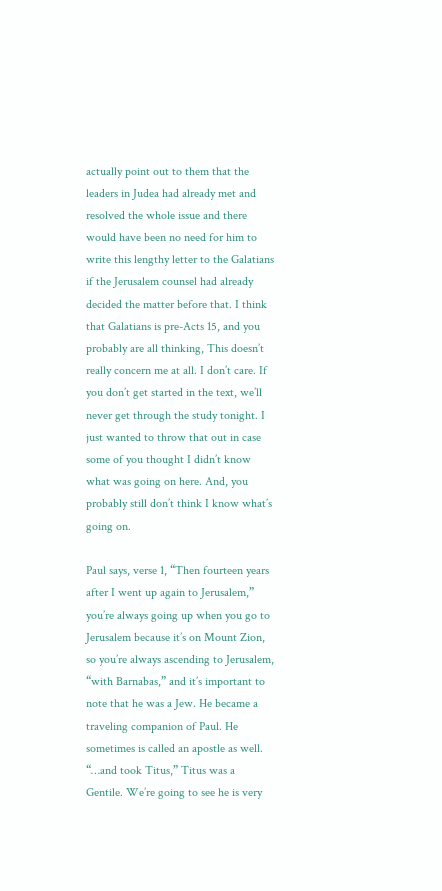actually point out to them that the leaders in Judea had already met and resolved the whole issue and there would have been no need for him to write this lengthy letter to the Galatians if the Jerusalem counsel had already decided the matter before that. I think that Galatians is pre-Acts 15, and you probably are all thinking, This doesn’t really concern me at all. I don’t care. If you don’t get started in the text, we’ll never get through the study tonight. I just wanted to throw that out in case some of you thought I didn’t know what was going on here. And, you probably still don’t think I know what’s going on.

Paul says, verse 1, “Then fourteen years after I went up again to Jerusalem,” you’re always going up when you go to Jerusalem because it’s on Mount Zion, so you’re always ascending to Jerusalem, “with Barnabas,” and it’s important to note that he was a Jew. He became a traveling companion of Paul. He sometimes is called an apostle as well. “…and took Titus,” Titus was a Gentile. We’re going to see he is very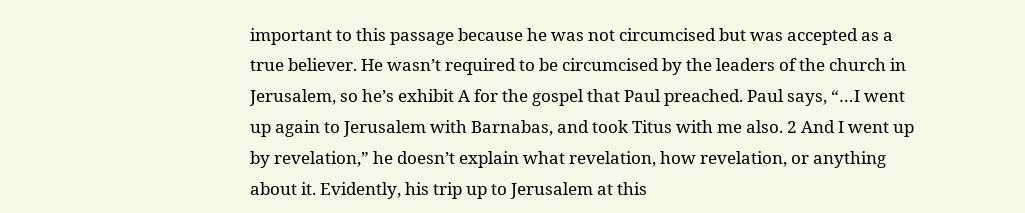important to this passage because he was not circumcised but was accepted as a true believer. He wasn’t required to be circumcised by the leaders of the church in Jerusalem, so he’s exhibit A for the gospel that Paul preached. Paul says, “…I went up again to Jerusalem with Barnabas, and took Titus with me also. 2 And I went up by revelation,” he doesn’t explain what revelation, how revelation, or anything about it. Evidently, his trip up to Jerusalem at this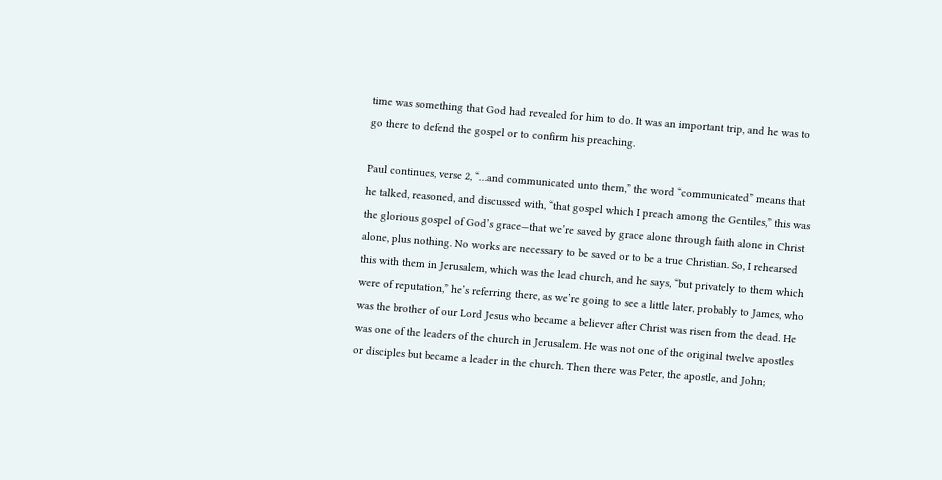time was something that God had revealed for him to do. It was an important trip, and he was to go there to defend the gospel or to confirm his preaching.

Paul continues, verse 2, “…and communicated unto them,” the word “communicated” means that he talked, reasoned, and discussed with, “that gospel which I preach among the Gentiles,” this was the glorious gospel of God’s grace—that we’re saved by grace alone through faith alone in Christ alone, plus nothing. No works are necessary to be saved or to be a true Christian. So, I rehearsed this with them in Jerusalem, which was the lead church, and he says, “but privately to them which were of reputation,” he’s referring there, as we’re going to see a little later, probably to James, who was the brother of our Lord Jesus who became a believer after Christ was risen from the dead. He was one of the leaders of the church in Jerusalem. He was not one of the original twelve apostles or disciples but became a leader in the church. Then there was Peter, the apostle, and John;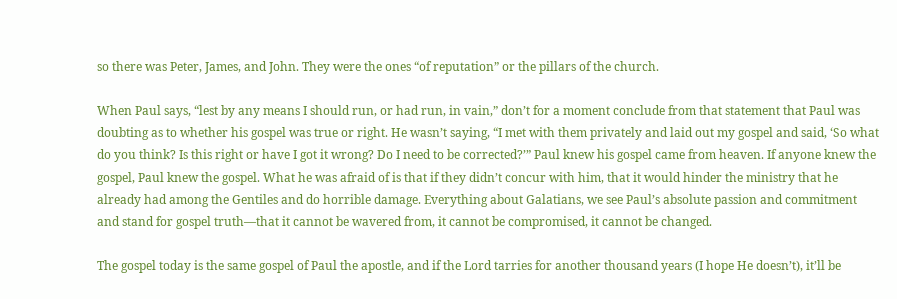so there was Peter, James, and John. They were the ones “of reputation” or the pillars of the church.

When Paul says, “lest by any means I should run, or had run, in vain,” don’t for a moment conclude from that statement that Paul was doubting as to whether his gospel was true or right. He wasn’t saying, “I met with them privately and laid out my gospel and said, ‘So what do you think? Is this right or have I got it wrong? Do I need to be corrected?’” Paul knew his gospel came from heaven. If anyone knew the gospel, Paul knew the gospel. What he was afraid of is that if they didn’t concur with him, that it would hinder the ministry that he already had among the Gentiles and do horrible damage. Everything about Galatians, we see Paul’s absolute passion and commitment and stand for gospel truth—that it cannot be wavered from, it cannot be compromised, it cannot be changed.

The gospel today is the same gospel of Paul the apostle, and if the Lord tarries for another thousand years (I hope He doesn’t), it’ll be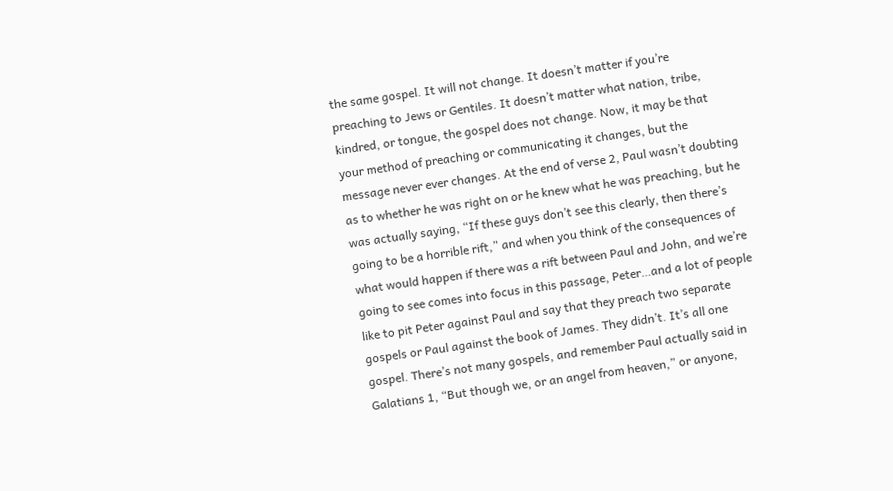the same gospel. It will not change. It doesn’t matter if you’re preaching to Jews or Gentiles. It doesn’t matter what nation, tribe, kindred, or tongue, the gospel does not change. Now, it may be that your method of preaching or communicating it changes, but the message never ever changes. At the end of verse 2, Paul wasn’t doubting as to whether he was right on or he knew what he was preaching, but he was actually saying, “If these guys don’t see this clearly, then there’s going to be a horrible rift,” and when you think of the consequences of what would happen if there was a rift between Paul and John, and we’re going to see comes into focus in this passage, Peter…and a lot of people like to pit Peter against Paul and say that they preach two separate gospels or Paul against the book of James. They didn’t. It’s all one gospel. There’s not many gospels, and remember Paul actually said in Galatians 1, “But though we, or an angel from heaven,” or anyone,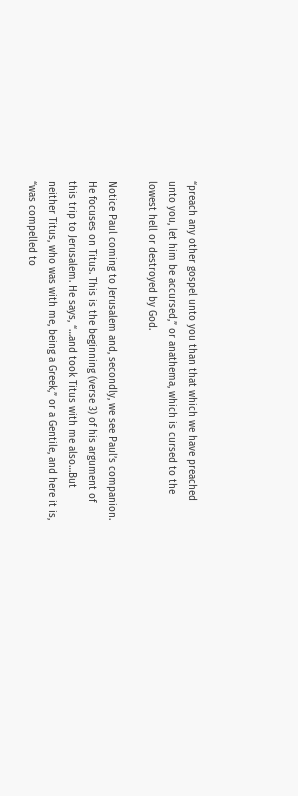“preach any other gospel unto you than that which we have preached unto you, let him be accursed,” or anathema, which is cursed to the lowest hell or destroyed by God.

Notice Paul coming to Jerusalem and, secondly, we see Paul’s companion. He focuses on Titus. This is the beginning (verse 3) of his argument of this trip to Jerusalem. He says, “…and took Titus with me also…But neither Titus, who was with me, being a Greek,” or a Gentile, and here it is, “was compelled to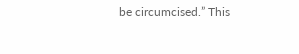be circumcised.” This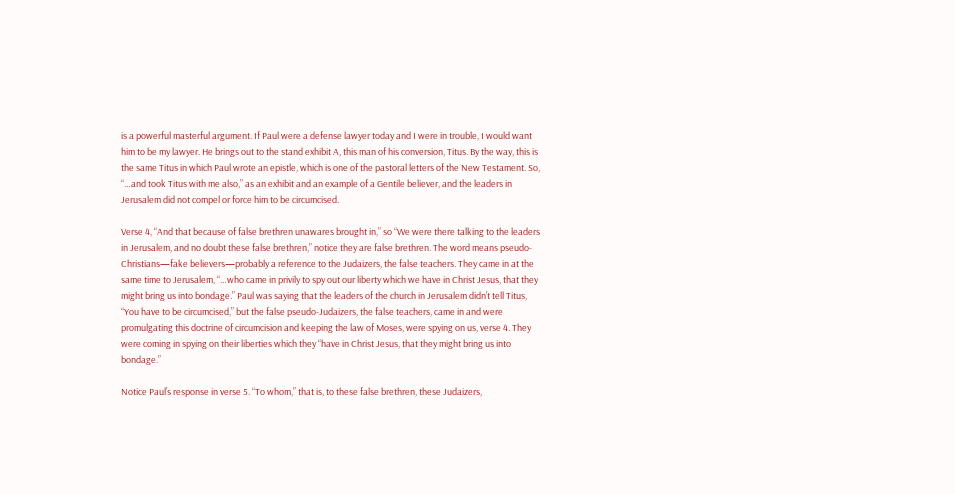is a powerful masterful argument. If Paul were a defense lawyer today and I were in trouble, I would want him to be my lawyer. He brings out to the stand exhibit A, this man of his conversion, Titus. By the way, this is the same Titus in which Paul wrote an epistle, which is one of the pastoral letters of the New Testament. So, “…and took Titus with me also,” as an exhibit and an example of a Gentile believer, and the leaders in Jerusalem did not compel or force him to be circumcised.

Verse 4, “And that because of false brethren unawares brought in,” so “We were there talking to the leaders in Jerusalem, and no doubt these false brethren,” notice they are false brethren. The word means pseudo-Christians—fake believers—probably a reference to the Judaizers, the false teachers. They came in at the same time to Jerusalem, “…who came in privily to spy out our liberty which we have in Christ Jesus, that they might bring us into bondage.” Paul was saying that the leaders of the church in Jerusalem didn’t tell Titus, “You have to be circumcised,” but the false pseudo-Judaizers, the false teachers, came in and were promulgating this doctrine of circumcision and keeping the law of Moses, were spying on us, verse 4. They were coming in spying on their liberties which they “have in Christ Jesus, that they might bring us into bondage.”

Notice Paul’s response in verse 5. “To whom,” that is, to these false brethren, these Judaizers,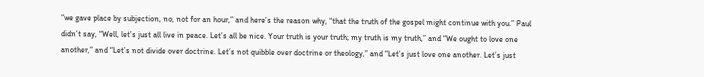“we gave place by subjection, no, not for an hour,” and here’s the reason why, “that the truth of the gospel might continue with you.” Paul didn’t say, “Well, let’s just all live in peace. Let’s all be nice. Your truth is your truth; my truth is my truth,” and “We ought to love one another,” and “Let’s not divide over doctrine. Let’s not quibble over doctrine or theology,” and “Let’s just love one another. Let’s just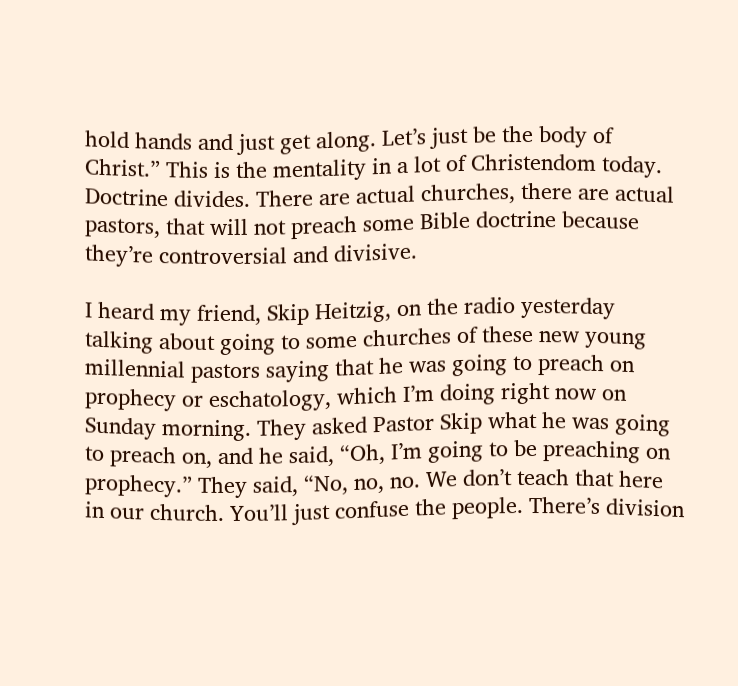hold hands and just get along. Let’s just be the body of Christ.” This is the mentality in a lot of Christendom today. Doctrine divides. There are actual churches, there are actual pastors, that will not preach some Bible doctrine because they’re controversial and divisive.

I heard my friend, Skip Heitzig, on the radio yesterday talking about going to some churches of these new young millennial pastors saying that he was going to preach on prophecy or eschatology, which I’m doing right now on Sunday morning. They asked Pastor Skip what he was going to preach on, and he said, “Oh, I’m going to be preaching on prophecy.” They said, “No, no, no. We don’t teach that here in our church. You’ll just confuse the people. There’s division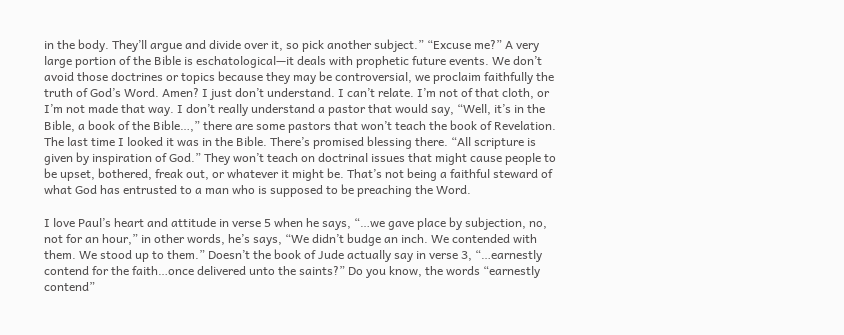in the body. They’ll argue and divide over it, so pick another subject.” “Excuse me?” A very large portion of the Bible is eschatological—it deals with prophetic future events. We don’t avoid those doctrines or topics because they may be controversial, we proclaim faithfully the truth of God’s Word. Amen? I just don’t understand. I can’t relate. I’m not of that cloth, or I’m not made that way. I don’t really understand a pastor that would say, “Well, it’s in the Bible, a book of the Bible…,” there are some pastors that won’t teach the book of Revelation. The last time I looked it was in the Bible. There’s promised blessing there. “All scripture is given by inspiration of God.” They won’t teach on doctrinal issues that might cause people to be upset, bothered, freak out, or whatever it might be. That’s not being a faithful steward of what God has entrusted to a man who is supposed to be preaching the Word.

I love Paul’s heart and attitude in verse 5 when he says, “…we gave place by subjection, no, not for an hour,” in other words, he’s says, “We didn’t budge an inch. We contended with them. We stood up to them.” Doesn’t the book of Jude actually say in verse 3, “…earnestly contend for the faith…once delivered unto the saints?” Do you know, the words “earnestly contend”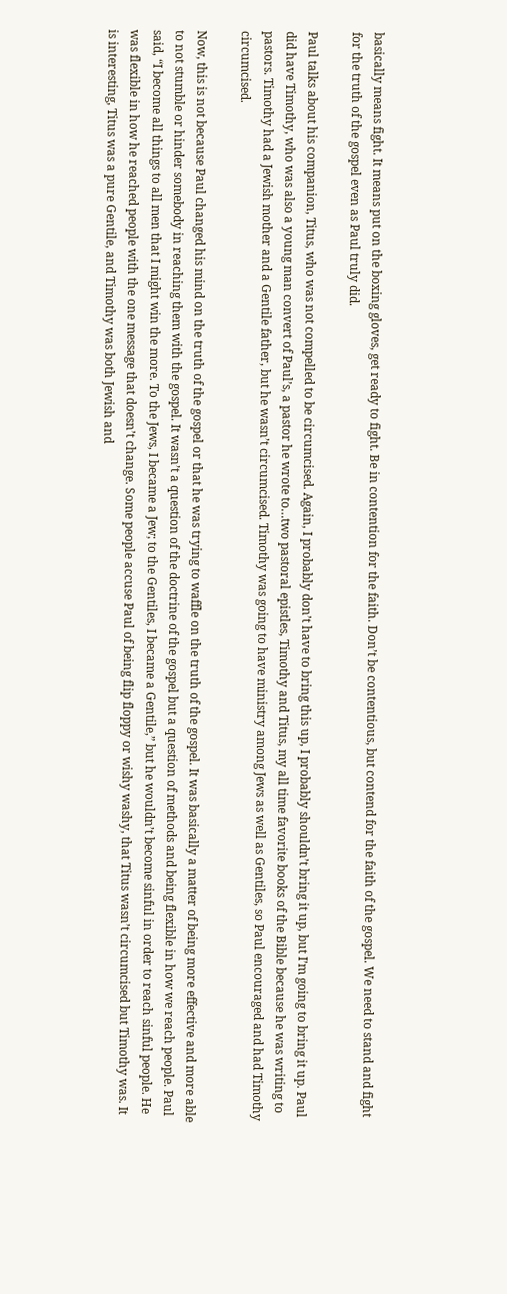basically means fight. It means put on the boxing gloves, get ready to fight. Be in contention for the faith. Don’t be contentious, but contend for the faith of the gospel. We need to stand and fight for the truth of the gospel even as Paul truly did.

Paul talks about his companion, Titus, who was not compelled to be circumcised. Again, I probably don’t have to bring this up, I probably shouldn’t bring it up, but I’m going to bring it up. Paul did have Timothy, who was also a young man convert of Paul’s, a pastor he wrote to…two pastoral epistles, Timothy and Titus, my all time favorite books of the Bible because he was writing to pastors. Timothy had a Jewish mother and a Gentile father, but he wasn’t circumcised. Timothy was going to have ministry among Jews as well as Gentiles, so Paul encouraged and had Timothy circumcised.

Now, this is not because Paul changed his mind on the truth of the gospel or that he was trying to waffle on the truth of the gospel. It was basically a matter of being more effective and more able to not stumble or hinder somebody in reaching them with the gospel. It wasn’t a question of the doctrine of the gospel but a question of methods and being flexible in how we reach people. Paul said, “I become all things to all men that I might win the more. To the Jews, I became a Jew; to the Gentiles, I became a Gentile,” but he wouldn’t become sinful in order to reach sinful people. He was flexible in how he reached people with the one message that doesn’t change. Some people accuse Paul of being flip floppy or wishy washy, that Titus wasn’t circumcised but Timothy was. It is interesting, Titus was a pure Gentile, and Timothy was both Jewish and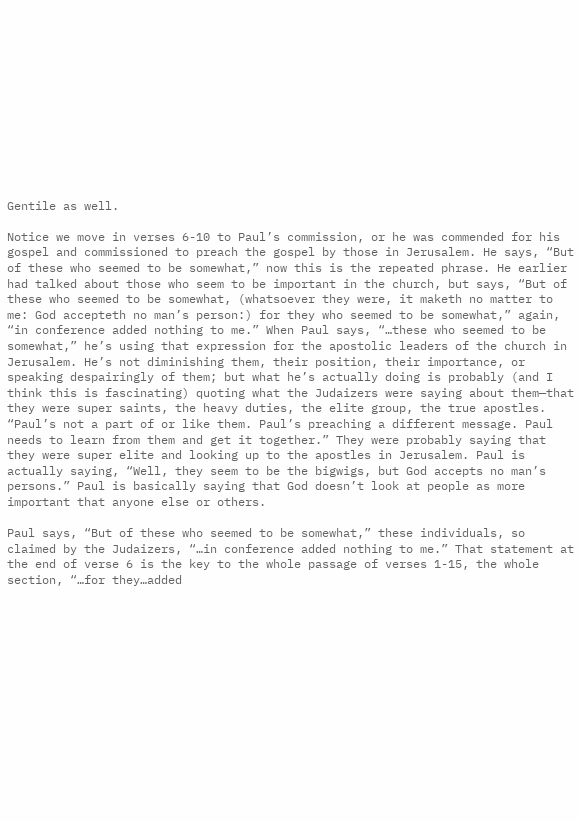Gentile as well.

Notice we move in verses 6-10 to Paul’s commission, or he was commended for his gospel and commissioned to preach the gospel by those in Jerusalem. He says, “But of these who seemed to be somewhat,” now this is the repeated phrase. He earlier had talked about those who seem to be important in the church, but says, “But of these who seemed to be somewhat, (whatsoever they were, it maketh no matter to me: God accepteth no man’s person:) for they who seemed to be somewhat,” again, “in conference added nothing to me.” When Paul says, “…these who seemed to be somewhat,” he’s using that expression for the apostolic leaders of the church in Jerusalem. He’s not diminishing them, their position, their importance, or speaking despairingly of them; but what he’s actually doing is probably (and I think this is fascinating) quoting what the Judaizers were saying about them—that they were super saints, the heavy duties, the elite group, the true apostles. “Paul’s not a part of or like them. Paul’s preaching a different message. Paul needs to learn from them and get it together.” They were probably saying that they were super elite and looking up to the apostles in Jerusalem. Paul is actually saying, “Well, they seem to be the bigwigs, but God accepts no man’s persons.” Paul is basically saying that God doesn’t look at people as more important that anyone else or others.

Paul says, “But of these who seemed to be somewhat,” these individuals, so claimed by the Judaizers, “…in conference added nothing to me.” That statement at the end of verse 6 is the key to the whole passage of verses 1-15, the whole section, “…for they…added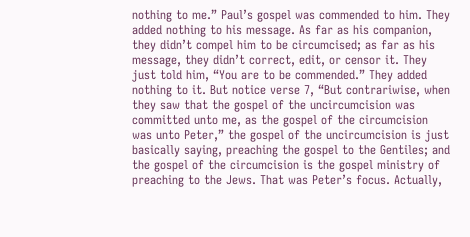nothing to me.” Paul’s gospel was commended to him. They added nothing to his message. As far as his companion, they didn’t compel him to be circumcised; as far as his message, they didn’t correct, edit, or censor it. They just told him, “You are to be commended.” They added nothing to it. But notice verse 7, “But contrariwise, when they saw that the gospel of the uncircumcision was committed unto me, as the gospel of the circumcision was unto Peter,” the gospel of the uncircumcision is just basically saying, preaching the gospel to the Gentiles; and the gospel of the circumcision is the gospel ministry of preaching to the Jews. That was Peter’s focus. Actually,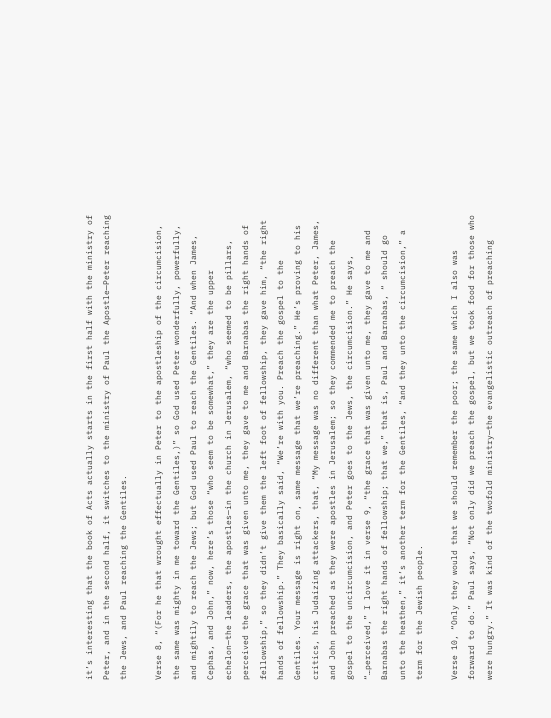it’s interesting that the book of Acts actually starts in the first half with the ministry of Peter, and in the second half, it switches to the ministry of Paul the Apostle—Peter reaching the Jews, and Paul reaching the Gentiles.

Verse 8, “(For he that wrought effectually in Peter to the apostleship of the circumcision, the same was mighty in me toward the Gentiles,)” so God used Peter wonderfully, powerfully, and mightily to reach the Jews; but God used Paul to reach the Gentiles. “And when James, Cephas, and John,” now, here’s those “who seem to be somewhat,” they are the upper echelon—the leaders, the apostles—in the church in Jerusalem, “who seemed to be pillars, perceived the grace that was given unto me, they gave to me and Barnabas the right hands of fellowship,” so they didn’t give them the left foot of fellowship, they gave him, “the right hands of fellowship.” They basically said, “We’re with you. Preach the gospel to the Gentiles. Your message is right on, same message that we’re preaching.” He’s proving to his critics, his Judaizing attackers, that, “My message was no different than what Peter, James, and John preached as they were apostles in Jerusalem; so they commended me to preach the gospel to the uncircumcision, and Peter goes to the Jews, the circumcision.” He says, “…perceived,” I love it in verse 9, “the grace that was given unto me, they gave to me and Barnabas the right hands of fellowship; that we,” that is, Paul and Barnabas, “ should go unto the heathen,” it’s another term for the Gentiles, “and they unto the circumcision,” a term for the Jewish people.

Verse 10, “Only they would that we should remember the poor; the same which I also was forward to do.” Paul says, “Not only did we preach the gospel, but we took food for those who were hungry.” It was kind of the twofold ministry—the evangelistic outreach of preaching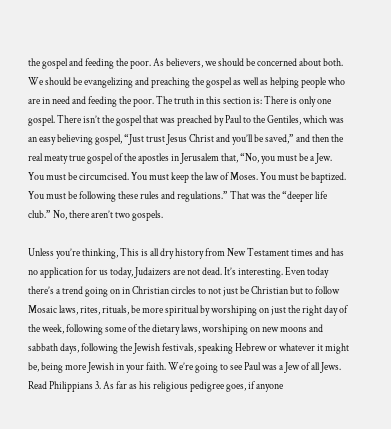the gospel and feeding the poor. As believers, we should be concerned about both. We should be evangelizing and preaching the gospel as well as helping people who are in need and feeding the poor. The truth in this section is: There is only one gospel. There isn’t the gospel that was preached by Paul to the Gentiles, which was an easy believing gospel, “Just trust Jesus Christ and you’ll be saved,” and then the real meaty true gospel of the apostles in Jerusalem that, “No, you must be a Jew. You must be circumcised. You must keep the law of Moses. You must be baptized. You must be following these rules and regulations.” That was the “deeper life club.” No, there aren’t two gospels.

Unless you’re thinking, This is all dry history from New Testament times and has no application for us today, Judaizers are not dead. It’s interesting. Even today there’s a trend going on in Christian circles to not just be Christian but to follow Mosaic laws, rites, rituals, be more spiritual by worshiping on just the right day of the week, following some of the dietary laws, worshiping on new moons and sabbath days, following the Jewish festivals, speaking Hebrew or whatever it might be, being more Jewish in your faith. We’re going to see Paul was a Jew of all Jews. Read Philippians 3. As far as his religious pedigree goes, if anyone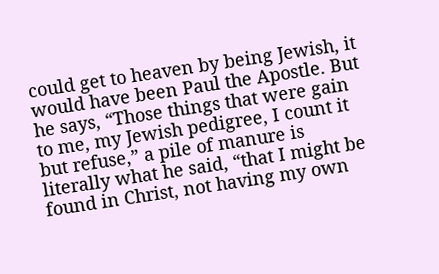could get to heaven by being Jewish, it would have been Paul the Apostle. But he says, “Those things that were gain to me, my Jewish pedigree, I count it but refuse,” a pile of manure is literally what he said, “that I might be found in Christ, not having my own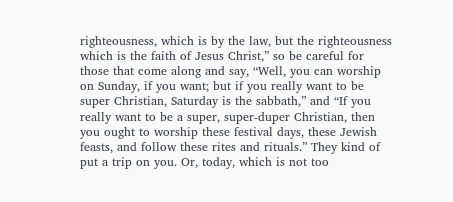righteousness, which is by the law, but the righteousness which is the faith of Jesus Christ,” so be careful for those that come along and say, “Well, you can worship on Sunday, if you want; but if you really want to be super Christian, Saturday is the sabbath,” and “If you really want to be a super, super-duper Christian, then you ought to worship these festival days, these Jewish feasts, and follow these rites and rituals.” They kind of put a trip on you. Or, today, which is not too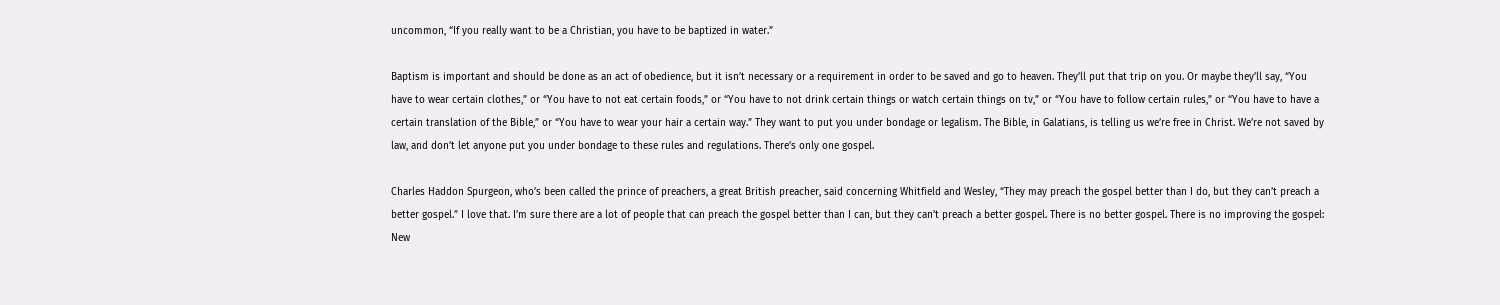uncommon, “If you really want to be a Christian, you have to be baptized in water.”

Baptism is important and should be done as an act of obedience, but it isn’t necessary or a requirement in order to be saved and go to heaven. They’ll put that trip on you. Or maybe they’ll say, “You have to wear certain clothes,” or “You have to not eat certain foods,” or “You have to not drink certain things or watch certain things on tv,” or “You have to follow certain rules,” or “You have to have a certain translation of the Bible,” or “You have to wear your hair a certain way.” They want to put you under bondage or legalism. The Bible, in Galatians, is telling us we’re free in Christ. We’re not saved by law, and don’t let anyone put you under bondage to these rules and regulations. There’s only one gospel.

Charles Haddon Spurgeon, who’s been called the prince of preachers, a great British preacher, said concerning Whitfield and Wesley, “They may preach the gospel better than I do, but they can’t preach a better gospel.” I love that. I’m sure there are a lot of people that can preach the gospel better than I can, but they can’t preach a better gospel. There is no better gospel. There is no improving the gospel: New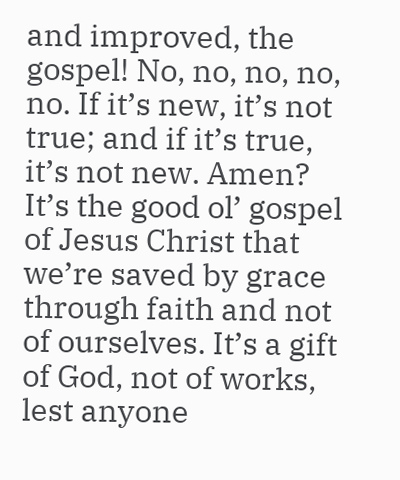and improved, the gospel! No, no, no, no, no. If it’s new, it’s not true; and if it’s true, it’s not new. Amen? It’s the good ol’ gospel of Jesus Christ that we’re saved by grace through faith and not of ourselves. It’s a gift of God, not of works, lest anyone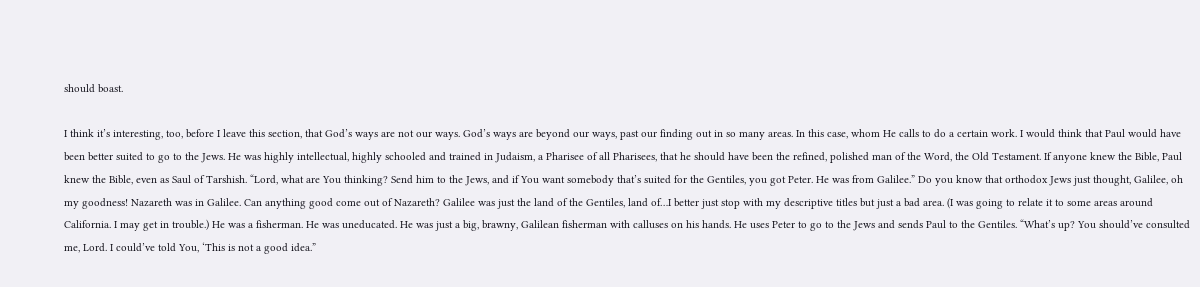should boast.

I think it’s interesting, too, before I leave this section, that God’s ways are not our ways. God’s ways are beyond our ways, past our finding out in so many areas. In this case, whom He calls to do a certain work. I would think that Paul would have been better suited to go to the Jews. He was highly intellectual, highly schooled and trained in Judaism, a Pharisee of all Pharisees, that he should have been the refined, polished man of the Word, the Old Testament. If anyone knew the Bible, Paul knew the Bible, even as Saul of Tarshish. “Lord, what are You thinking? Send him to the Jews, and if You want somebody that’s suited for the Gentiles, you got Peter. He was from Galilee.” Do you know that orthodox Jews just thought, Galilee, oh my goodness! Nazareth was in Galilee. Can anything good come out of Nazareth? Galilee was just the land of the Gentiles, land of…I better just stop with my descriptive titles but just a bad area. (I was going to relate it to some areas around California. I may get in trouble.) He was a fisherman. He was uneducated. He was just a big, brawny, Galilean fisherman with calluses on his hands. He uses Peter to go to the Jews and sends Paul to the Gentiles. “What’s up? You should’ve consulted me, Lord. I could’ve told You, ‘This is not a good idea.”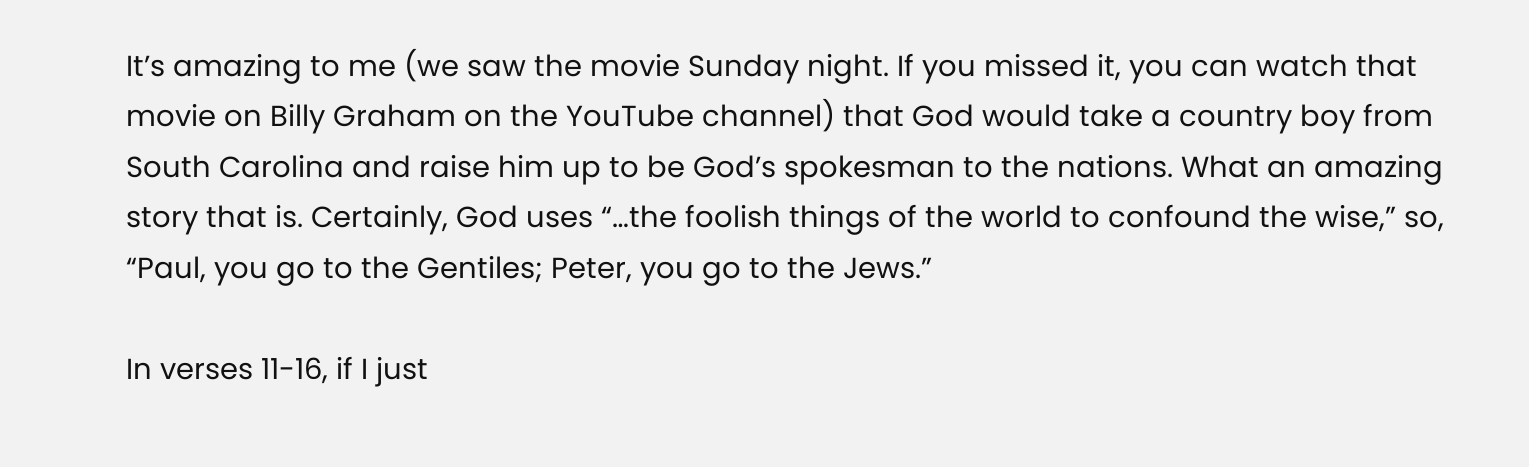It’s amazing to me (we saw the movie Sunday night. If you missed it, you can watch that movie on Billy Graham on the YouTube channel) that God would take a country boy from South Carolina and raise him up to be God’s spokesman to the nations. What an amazing story that is. Certainly, God uses “…the foolish things of the world to confound the wise,” so, “Paul, you go to the Gentiles; Peter, you go to the Jews.”

In verses 11-16, if I just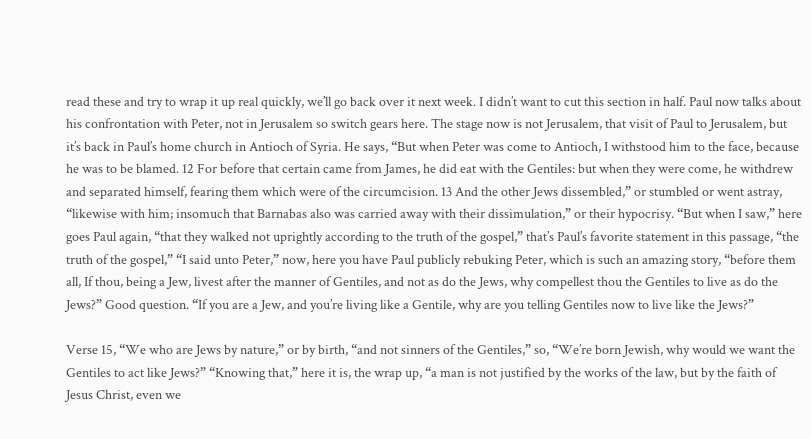read these and try to wrap it up real quickly, we’ll go back over it next week. I didn’t want to cut this section in half. Paul now talks about his confrontation with Peter, not in Jerusalem so switch gears here. The stage now is not Jerusalem, that visit of Paul to Jerusalem, but it’s back in Paul’s home church in Antioch of Syria. He says, “But when Peter was come to Antioch, I withstood him to the face, because he was to be blamed. 12 For before that certain came from James, he did eat with the Gentiles: but when they were come, he withdrew and separated himself, fearing them which were of the circumcision. 13 And the other Jews dissembled,” or stumbled or went astray, “likewise with him; insomuch that Barnabas also was carried away with their dissimulation,” or their hypocrisy. “But when I saw,” here goes Paul again, “that they walked not uprightly according to the truth of the gospel,” that’s Paul’s favorite statement in this passage, “the truth of the gospel,” “I said unto Peter,” now, here you have Paul publicly rebuking Peter, which is such an amazing story, “before them all, If thou, being a Jew, livest after the manner of Gentiles, and not as do the Jews, why compellest thou the Gentiles to live as do the Jews?” Good question. “If you are a Jew, and you’re living like a Gentile, why are you telling Gentiles now to live like the Jews?”

Verse 15, “We who are Jews by nature,” or by birth, “and not sinners of the Gentiles,” so, “We’re born Jewish, why would we want the Gentiles to act like Jews?” “Knowing that,” here it is, the wrap up, “a man is not justified by the works of the law, but by the faith of Jesus Christ, even we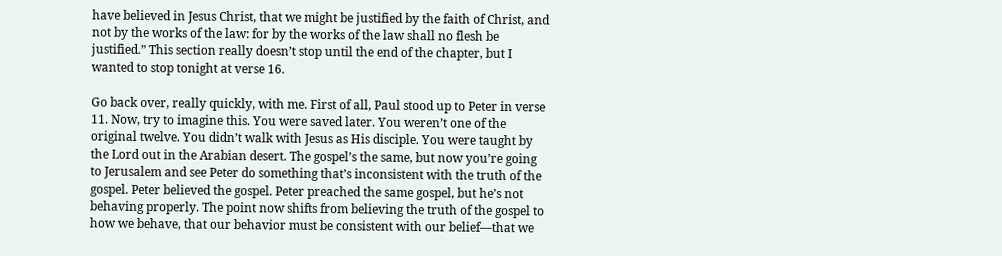have believed in Jesus Christ, that we might be justified by the faith of Christ, and not by the works of the law: for by the works of the law shall no flesh be justified.” This section really doesn’t stop until the end of the chapter, but I wanted to stop tonight at verse 16.

Go back over, really quickly, with me. First of all, Paul stood up to Peter in verse 11. Now, try to imagine this. You were saved later. You weren’t one of the original twelve. You didn’t walk with Jesus as His disciple. You were taught by the Lord out in the Arabian desert. The gospel’s the same, but now you’re going to Jerusalem and see Peter do something that’s inconsistent with the truth of the gospel. Peter believed the gospel. Peter preached the same gospel, but he’s not behaving properly. The point now shifts from believing the truth of the gospel to how we behave, that our behavior must be consistent with our belief—that we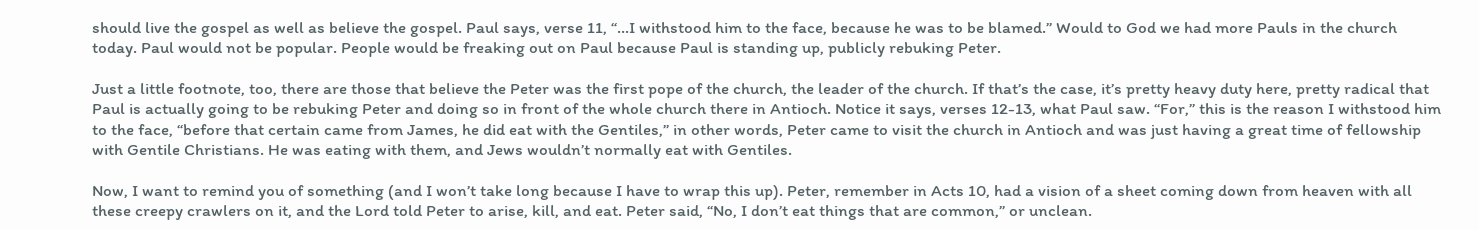should live the gospel as well as believe the gospel. Paul says, verse 11, “…I withstood him to the face, because he was to be blamed.” Would to God we had more Pauls in the church today. Paul would not be popular. People would be freaking out on Paul because Paul is standing up, publicly rebuking Peter.

Just a little footnote, too, there are those that believe the Peter was the first pope of the church, the leader of the church. If that’s the case, it’s pretty heavy duty here, pretty radical that Paul is actually going to be rebuking Peter and doing so in front of the whole church there in Antioch. Notice it says, verses 12-13, what Paul saw. “For,” this is the reason I withstood him to the face, “before that certain came from James, he did eat with the Gentiles,” in other words, Peter came to visit the church in Antioch and was just having a great time of fellowship with Gentile Christians. He was eating with them, and Jews wouldn’t normally eat with Gentiles.

Now, I want to remind you of something (and I won’t take long because I have to wrap this up). Peter, remember in Acts 10, had a vision of a sheet coming down from heaven with all these creepy crawlers on it, and the Lord told Peter to arise, kill, and eat. Peter said, “No, I don’t eat things that are common,” or unclean.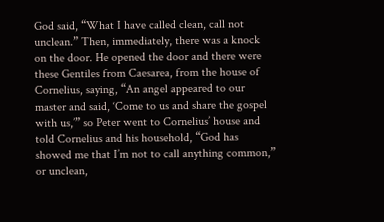God said, “What I have called clean, call not unclean.” Then, immediately, there was a knock on the door. He opened the door and there were these Gentiles from Caesarea, from the house of Cornelius, saying, “An angel appeared to our master and said, ‘Come to us and share the gospel with us,’” so Peter went to Cornelius’ house and told Cornelius and his household, “God has showed me that I’m not to call anything common,” or unclean,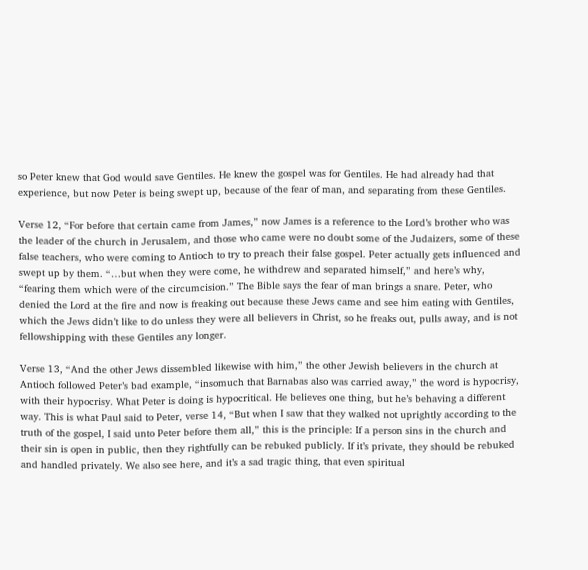so Peter knew that God would save Gentiles. He knew the gospel was for Gentiles. He had already had that experience, but now Peter is being swept up, because of the fear of man, and separating from these Gentiles.

Verse 12, “For before that certain came from James,” now James is a reference to the Lord’s brother who was the leader of the church in Jerusalem, and those who came were no doubt some of the Judaizers, some of these false teachers, who were coming to Antioch to try to preach their false gospel. Peter actually gets influenced and swept up by them. “…but when they were come, he withdrew and separated himself,” and here’s why, “fearing them which were of the circumcision.” The Bible says the fear of man brings a snare. Peter, who denied the Lord at the fire and now is freaking out because these Jews came and see him eating with Gentiles, which the Jews didn’t like to do unless they were all believers in Christ, so he freaks out, pulls away, and is not fellowshipping with these Gentiles any longer.

Verse 13, “And the other Jews dissembled likewise with him,” the other Jewish believers in the church at Antioch followed Peter’s bad example, “insomuch that Barnabas also was carried away,” the word is hypocrisy, with their hypocrisy. What Peter is doing is hypocritical. He believes one thing, but he’s behaving a different way. This is what Paul said to Peter, verse 14, “But when I saw that they walked not uprightly according to the truth of the gospel, I said unto Peter before them all,” this is the principle: If a person sins in the church and their sin is open in public, then they rightfully can be rebuked publicly. If it’s private, they should be rebuked and handled privately. We also see here, and it’s a sad tragic thing, that even spiritual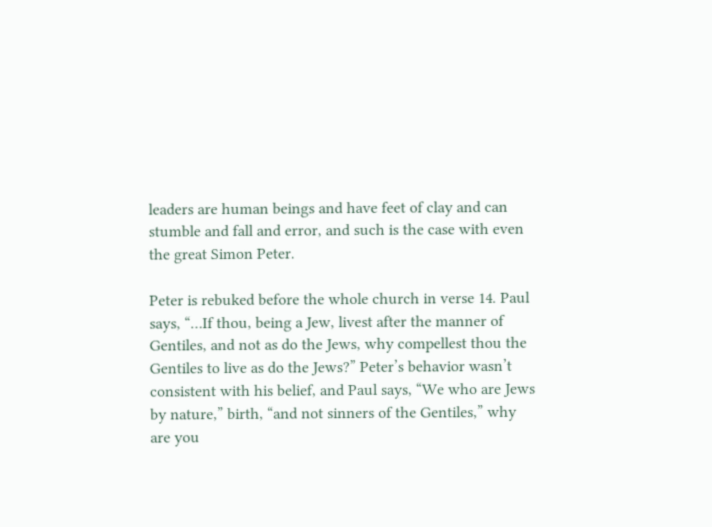leaders are human beings and have feet of clay and can stumble and fall and error, and such is the case with even the great Simon Peter.

Peter is rebuked before the whole church in verse 14. Paul says, “…If thou, being a Jew, livest after the manner of Gentiles, and not as do the Jews, why compellest thou the Gentiles to live as do the Jews?” Peter’s behavior wasn’t consistent with his belief, and Paul says, “We who are Jews by nature,” birth, “and not sinners of the Gentiles,” why are you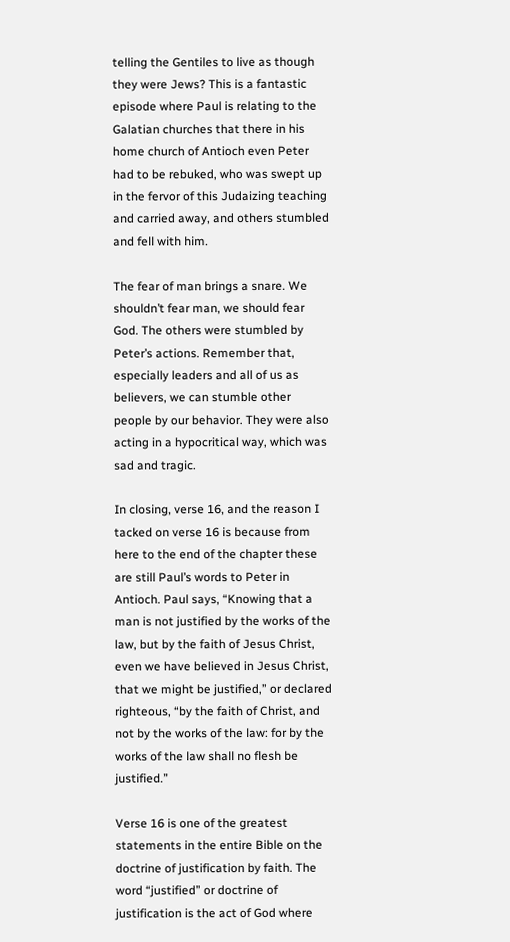telling the Gentiles to live as though they were Jews? This is a fantastic episode where Paul is relating to the Galatian churches that there in his home church of Antioch even Peter had to be rebuked, who was swept up in the fervor of this Judaizing teaching and carried away, and others stumbled and fell with him.

The fear of man brings a snare. We shouldn’t fear man, we should fear God. The others were stumbled by Peter’s actions. Remember that, especially leaders and all of us as believers, we can stumble other people by our behavior. They were also acting in a hypocritical way, which was sad and tragic.

In closing, verse 16, and the reason I tacked on verse 16 is because from here to the end of the chapter these are still Paul’s words to Peter in Antioch. Paul says, “Knowing that a man is not justified by the works of the law, but by the faith of Jesus Christ, even we have believed in Jesus Christ, that we might be justified,” or declared righteous, “by the faith of Christ, and not by the works of the law: for by the works of the law shall no flesh be justified.”

Verse 16 is one of the greatest statements in the entire Bible on the doctrine of justification by faith. The word “justified” or doctrine of justification is the act of God where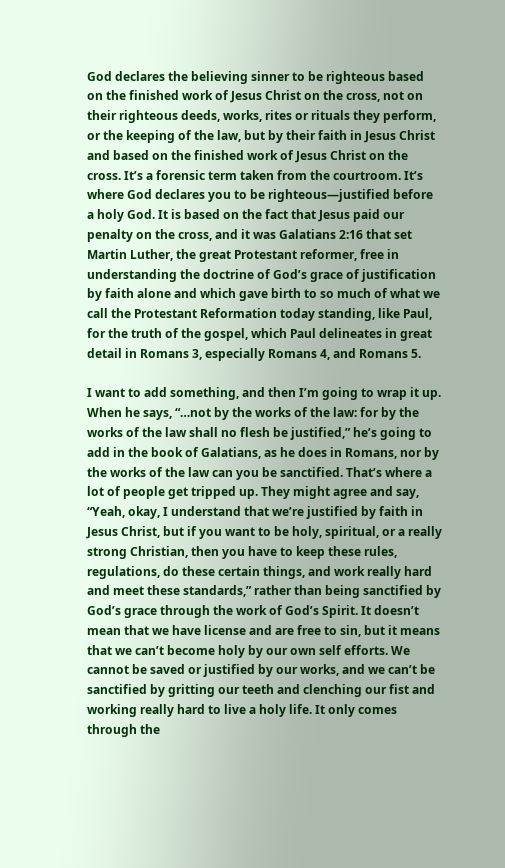God declares the believing sinner to be righteous based on the finished work of Jesus Christ on the cross, not on their righteous deeds, works, rites or rituals they perform, or the keeping of the law, but by their faith in Jesus Christ and based on the finished work of Jesus Christ on the cross. It’s a forensic term taken from the courtroom. It’s where God declares you to be righteous—justified before a holy God. It is based on the fact that Jesus paid our penalty on the cross, and it was Galatians 2:16 that set Martin Luther, the great Protestant reformer, free in understanding the doctrine of God’s grace of justification by faith alone and which gave birth to so much of what we call the Protestant Reformation today standing, like Paul, for the truth of the gospel, which Paul delineates in great detail in Romans 3, especially Romans 4, and Romans 5.

I want to add something, and then I’m going to wrap it up. When he says, “…not by the works of the law: for by the works of the law shall no flesh be justified,” he’s going to add in the book of Galatians, as he does in Romans, nor by the works of the law can you be sanctified. That’s where a lot of people get tripped up. They might agree and say, “Yeah, okay, I understand that we’re justified by faith in Jesus Christ, but if you want to be holy, spiritual, or a really strong Christian, then you have to keep these rules, regulations, do these certain things, and work really hard and meet these standards,” rather than being sanctified by God’s grace through the work of God’s Spirit. It doesn’t mean that we have license and are free to sin, but it means that we can’t become holy by our own self efforts. We cannot be saved or justified by our works, and we can’t be sanctified by gritting our teeth and clenching our fist and working really hard to live a holy life. It only comes through the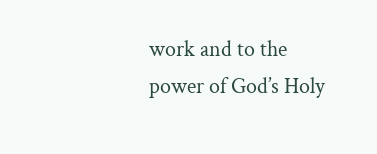work and to the power of God’s Holy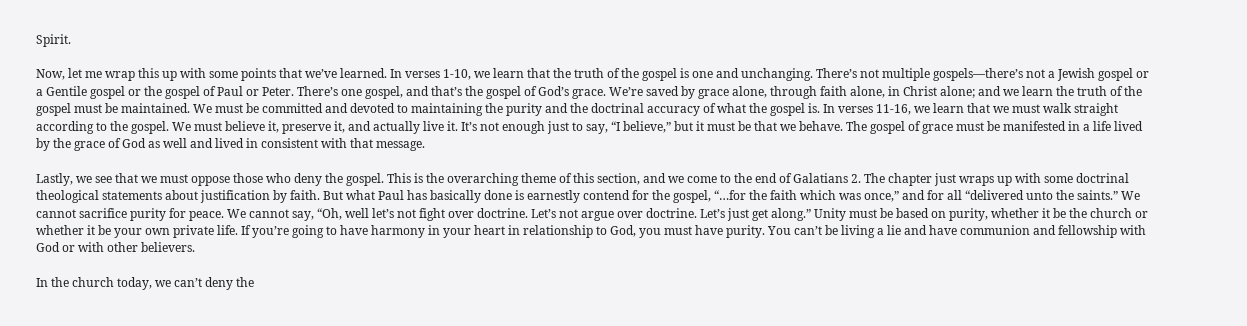Spirit.

Now, let me wrap this up with some points that we’ve learned. In verses 1-10, we learn that the truth of the gospel is one and unchanging. There’s not multiple gospels—there’s not a Jewish gospel or a Gentile gospel or the gospel of Paul or Peter. There’s one gospel, and that’s the gospel of God’s grace. We’re saved by grace alone, through faith alone, in Christ alone; and we learn the truth of the gospel must be maintained. We must be committed and devoted to maintaining the purity and the doctrinal accuracy of what the gospel is. In verses 11-16, we learn that we must walk straight according to the gospel. We must believe it, preserve it, and actually live it. It’s not enough just to say, “I believe,” but it must be that we behave. The gospel of grace must be manifested in a life lived by the grace of God as well and lived in consistent with that message.

Lastly, we see that we must oppose those who deny the gospel. This is the overarching theme of this section, and we come to the end of Galatians 2. The chapter just wraps up with some doctrinal theological statements about justification by faith. But what Paul has basically done is earnestly contend for the gospel, “…for the faith which was once,” and for all “delivered unto the saints.” We cannot sacrifice purity for peace. We cannot say, “Oh, well let’s not fight over doctrine. Let’s not argue over doctrine. Let’s just get along.” Unity must be based on purity, whether it be the church or whether it be your own private life. If you’re going to have harmony in your heart in relationship to God, you must have purity. You can’t be living a lie and have communion and fellowship with God or with other believers.

In the church today, we can’t deny the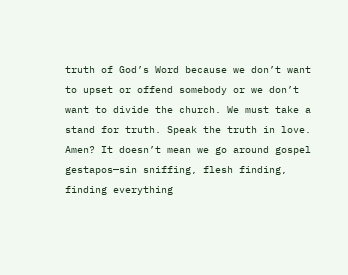truth of God’s Word because we don’t want to upset or offend somebody or we don’t want to divide the church. We must take a stand for truth. Speak the truth in love. Amen? It doesn’t mean we go around gospel gestapos—sin sniffing, flesh finding, finding everything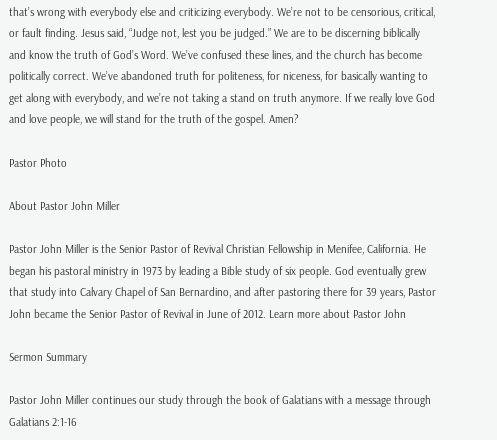that’s wrong with everybody else and criticizing everybody. We’re not to be censorious, critical, or fault finding. Jesus said, “Judge not, lest you be judged.” We are to be discerning biblically and know the truth of God’s Word. We’ve confused these lines, and the church has become politically correct. We’ve abandoned truth for politeness, for niceness, for basically wanting to get along with everybody, and we’re not taking a stand on truth anymore. If we really love God and love people, we will stand for the truth of the gospel. Amen?

Pastor Photo

About Pastor John Miller

Pastor John Miller is the Senior Pastor of Revival Christian Fellowship in Menifee, California. He began his pastoral ministry in 1973 by leading a Bible study of six people. God eventually grew that study into Calvary Chapel of San Bernardino, and after pastoring there for 39 years, Pastor John became the Senior Pastor of Revival in June of 2012. Learn more about Pastor John

Sermon Summary

Pastor John Miller continues our study through the book of Galatians with a message through Galatians 2:1-16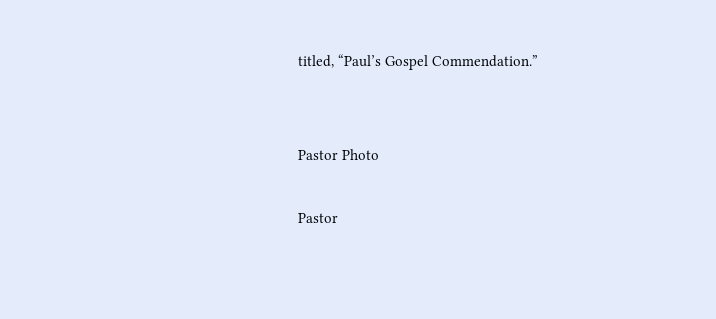titled, “Paul’s Gospel Commendation.”


Pastor Photo

Pastor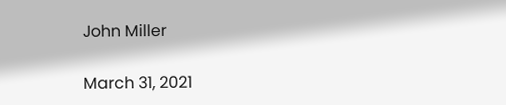John Miller

March 31, 2021